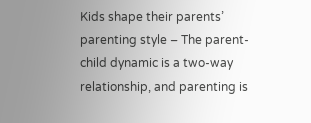Kids shape their parents’ parenting style – The parent-child dynamic is a two-way relationship, and parenting is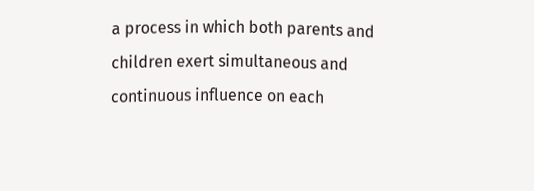a process in which both parents and children exert simultaneous and continuous influence on each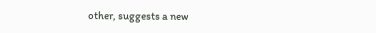other, suggests a new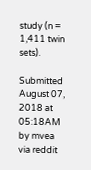study (n = 1,411 twin sets).

Submitted August 07, 2018 at 05:18AM by mvea
via reddit